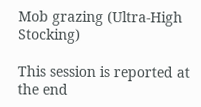Mob grazing (Ultra-High Stocking)

This session is reported at the end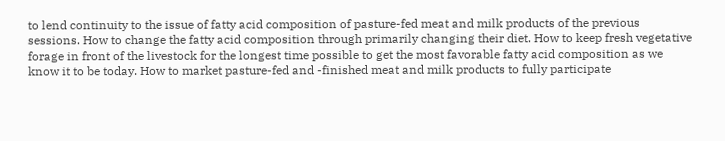to lend continuity to the issue of fatty acid composition of pasture-fed meat and milk products of the previous sessions. How to change the fatty acid composition through primarily changing their diet. How to keep fresh vegetative forage in front of the livestock for the longest time possible to get the most favorable fatty acid composition as we know it to be today. How to market pasture-fed and -finished meat and milk products to fully participate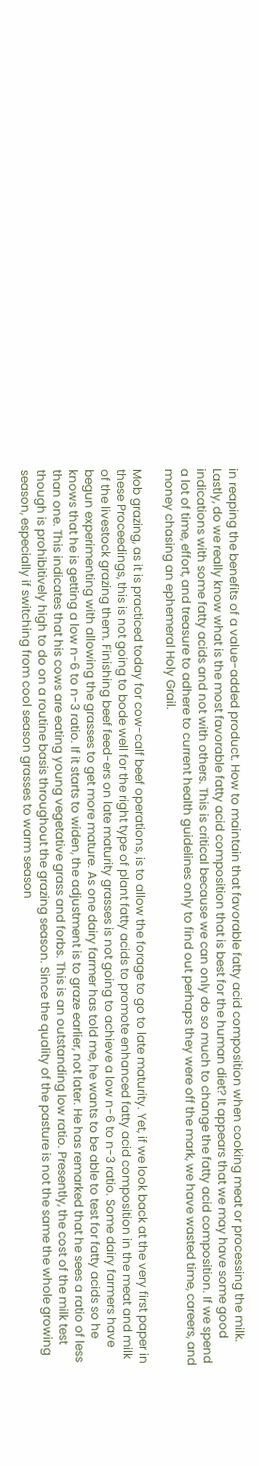in reaping the benefits of a value-added product. How to maintain that favorable fatty acid composition when cooking meat or processing the milk. Lastly, do we really know what is the most favorable fatty acid composition that is best for the human diet? It appears that we may have some good indications with some fatty acids and not with others. This is critical because we can only do so much to change the fatty acid composition. If we spend a lot of time, effort, and treasure to adhere to current health guidelines only to find out perhaps they were off the mark, we have wasted time, careers, and money chasing an ephemeral Holy Grail.

Mob grazing, as it is practiced today for cow-calf beef operations, is to allow the forage to go to late maturity. Yet, if we look back at the very first paper in these Proceedings, this is not going to bode well for the right type of plant fatty acids to promote enhanced fatty acid composition in the meat and milk of the livestock grazing them. Finishing beef feed-ers on late maturity grasses is not going to achieve a low n-6 to n-3 ratio. Some dairy farmers have begun experimenting with allowing the grasses to get more mature. As one dairy farmer has told me, he wants to be able to test for fatty acids so he knows that he is getting a low n-6 to n-3 ratio. If it starts to widen, the adjustment is to graze earlier, not later. He has remarked that he sees a ratio of less than one. This indicates that his cows are eating young vegetative grass and forbs. This is an outstanding low ratio. Presently, the cost of the milk test though is prohibitively high to do on a routine basis throughout the grazing season. Since the quality of the pasture is not the same the whole growing season, especially if switching from cool season grasses to warm season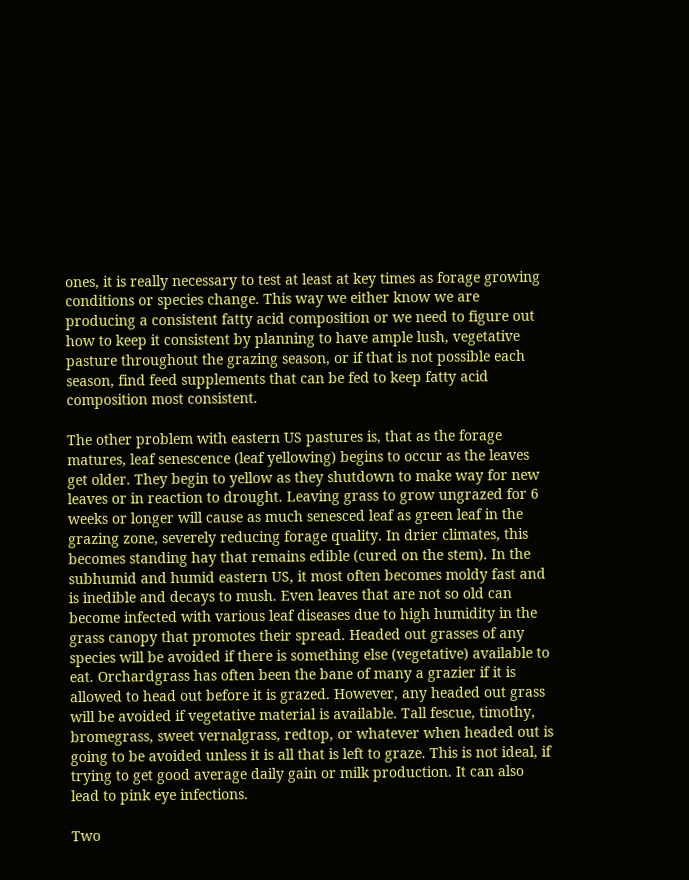ones, it is really necessary to test at least at key times as forage growing conditions or species change. This way we either know we are producing a consistent fatty acid composition or we need to figure out how to keep it consistent by planning to have ample lush, vegetative pasture throughout the grazing season, or if that is not possible each season, find feed supplements that can be fed to keep fatty acid composition most consistent.

The other problem with eastern US pastures is, that as the forage matures, leaf senescence (leaf yellowing) begins to occur as the leaves get older. They begin to yellow as they shutdown to make way for new leaves or in reaction to drought. Leaving grass to grow ungrazed for 6 weeks or longer will cause as much senesced leaf as green leaf in the grazing zone, severely reducing forage quality. In drier climates, this becomes standing hay that remains edible (cured on the stem). In the subhumid and humid eastern US, it most often becomes moldy fast and is inedible and decays to mush. Even leaves that are not so old can become infected with various leaf diseases due to high humidity in the grass canopy that promotes their spread. Headed out grasses of any species will be avoided if there is something else (vegetative) available to eat. Orchardgrass has often been the bane of many a grazier if it is allowed to head out before it is grazed. However, any headed out grass will be avoided if vegetative material is available. Tall fescue, timothy, bromegrass, sweet vernalgrass, redtop, or whatever when headed out is going to be avoided unless it is all that is left to graze. This is not ideal, if trying to get good average daily gain or milk production. It can also lead to pink eye infections.

Two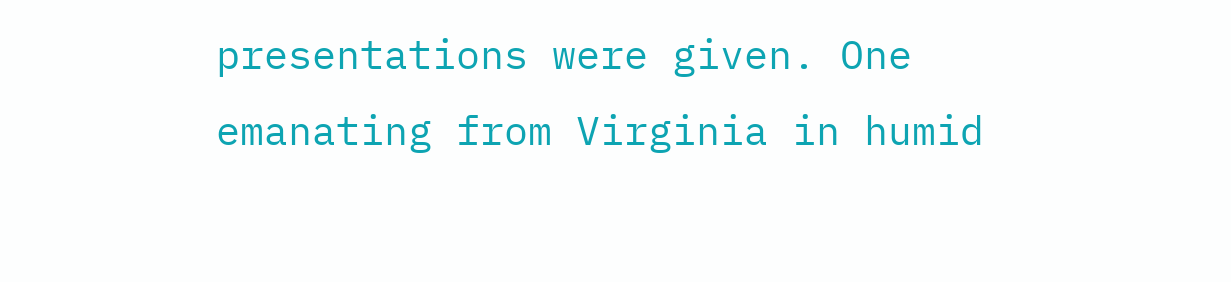presentations were given. One emanating from Virginia in humid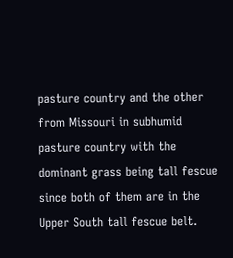pasture country and the other from Missouri in subhumid pasture country with the dominant grass being tall fescue since both of them are in the Upper South tall fescue belt.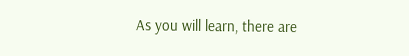As you will learn, there are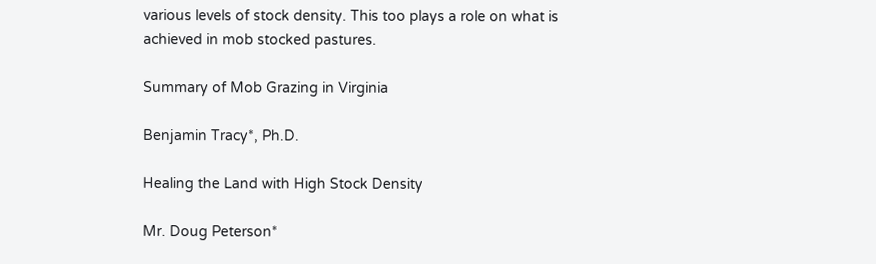various levels of stock density. This too plays a role on what is achieved in mob stocked pastures.

Summary of Mob Grazing in Virginia

Benjamin Tracy*, Ph.D.

Healing the Land with High Stock Density

Mr. Doug Peterson*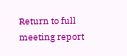Return to full meeting report